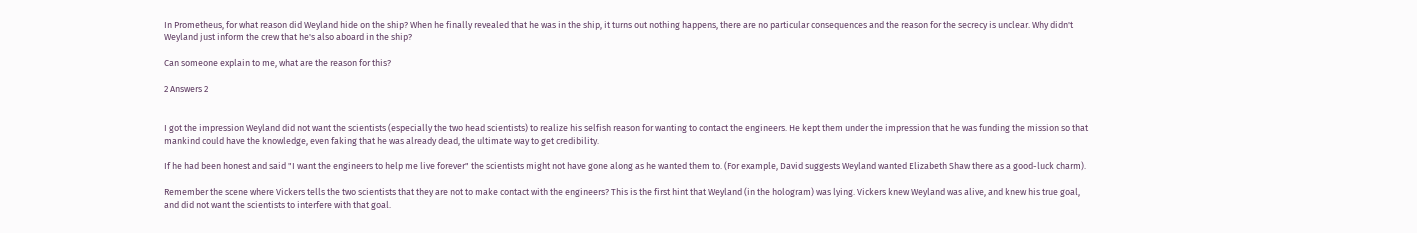In Prometheus, for what reason did Weyland hide on the ship? When he finally revealed that he was in the ship, it turns out nothing happens, there are no particular consequences and the reason for the secrecy is unclear. Why didn't Weyland just inform the crew that he's also aboard in the ship?

Can someone explain to me, what are the reason for this?

2 Answers 2


I got the impression Weyland did not want the scientists (especially the two head scientists) to realize his selfish reason for wanting to contact the engineers. He kept them under the impression that he was funding the mission so that mankind could have the knowledge, even faking that he was already dead, the ultimate way to get credibility.

If he had been honest and said "I want the engineers to help me live forever" the scientists might not have gone along as he wanted them to. (For example, David suggests Weyland wanted Elizabeth Shaw there as a good-luck charm).

Remember the scene where Vickers tells the two scientists that they are not to make contact with the engineers? This is the first hint that Weyland (in the hologram) was lying. Vickers knew Weyland was alive, and knew his true goal, and did not want the scientists to interfere with that goal.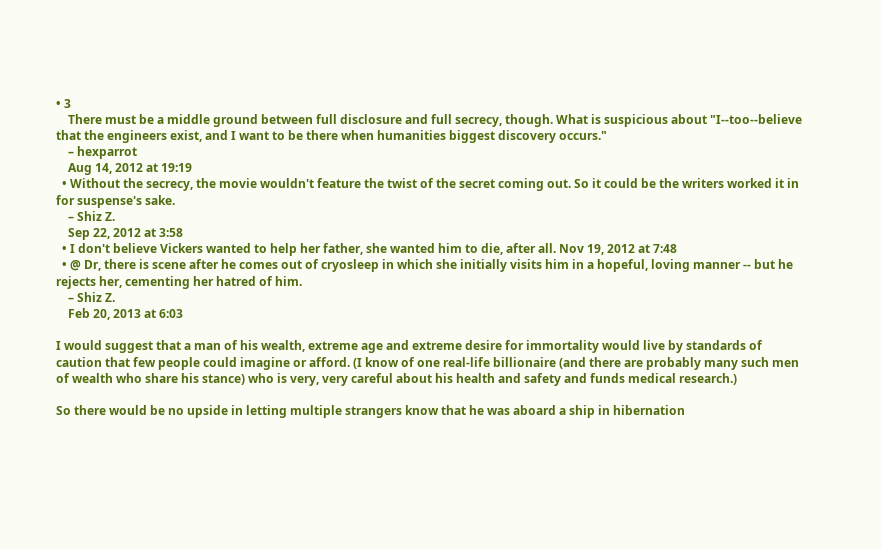• 3
    There must be a middle ground between full disclosure and full secrecy, though. What is suspicious about "I--too--believe that the engineers exist, and I want to be there when humanities biggest discovery occurs."
    – hexparrot
    Aug 14, 2012 at 19:19
  • Without the secrecy, the movie wouldn't feature the twist of the secret coming out. So it could be the writers worked it in for suspense's sake.
    – Shiz Z.
    Sep 22, 2012 at 3:58
  • I don't believe Vickers wanted to help her father, she wanted him to die, after all. Nov 19, 2012 at 7:48
  • @ Dr, there is scene after he comes out of cryosleep in which she initially visits him in a hopeful, loving manner -- but he rejects her, cementing her hatred of him.
    – Shiz Z.
    Feb 20, 2013 at 6:03

I would suggest that a man of his wealth, extreme age and extreme desire for immortality would live by standards of caution that few people could imagine or afford. (I know of one real-life billionaire (and there are probably many such men of wealth who share his stance) who is very, very careful about his health and safety and funds medical research.)

So there would be no upside in letting multiple strangers know that he was aboard a ship in hibernation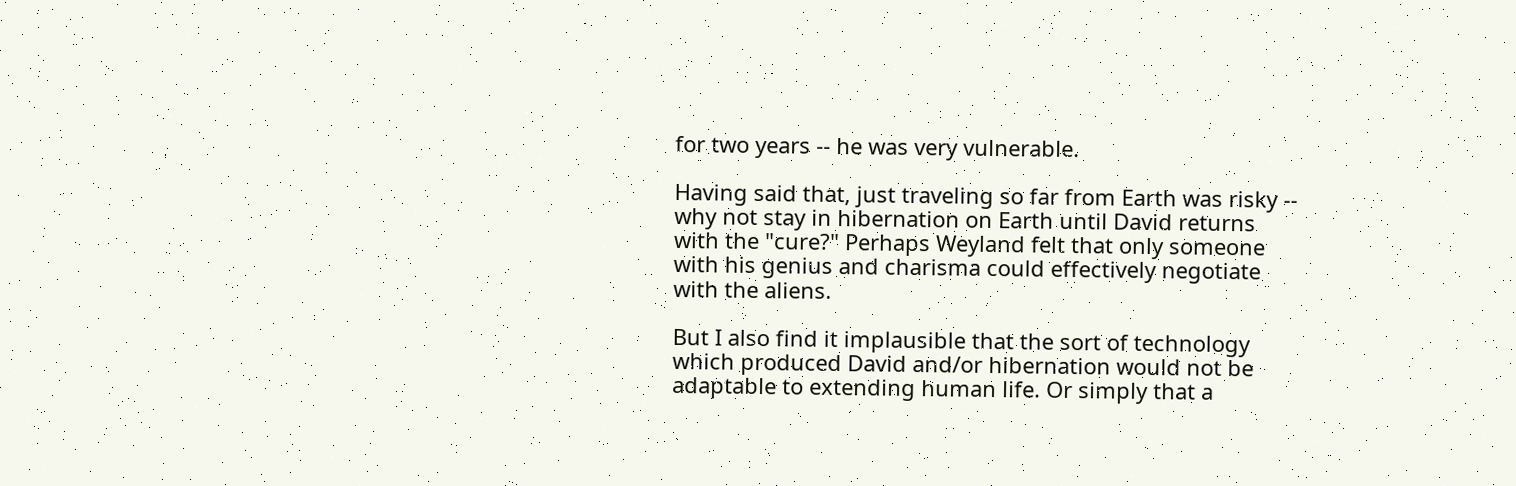for two years -- he was very vulnerable.

Having said that, just traveling so far from Earth was risky -- why not stay in hibernation on Earth until David returns with the "cure?" Perhaps Weyland felt that only someone with his genius and charisma could effectively negotiate with the aliens.

But I also find it implausible that the sort of technology which produced David and/or hibernation would not be adaptable to extending human life. Or simply that a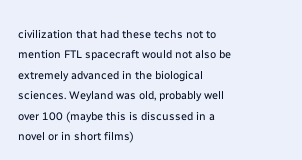civilization that had these techs not to mention FTL spacecraft would not also be extremely advanced in the biological sciences. Weyland was old, probably well over 100 (maybe this is discussed in a novel or in short films)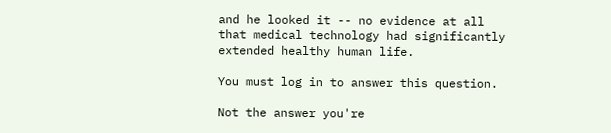and he looked it -- no evidence at all that medical technology had significantly extended healthy human life.

You must log in to answer this question.

Not the answer you're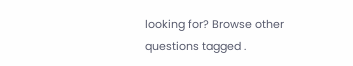looking for? Browse other questions tagged .